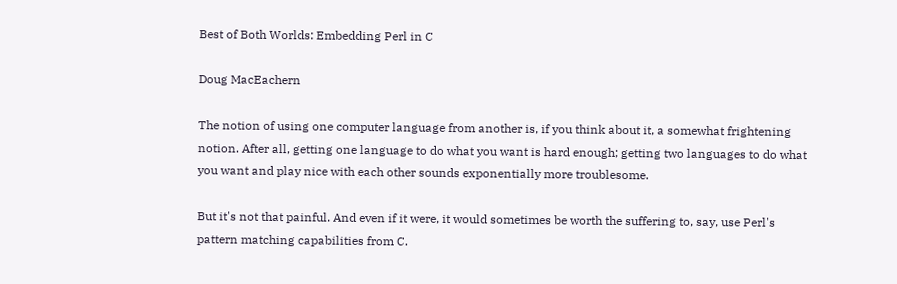Best of Both Worlds: Embedding Perl in C

Doug MacEachern

The notion of using one computer language from another is, if you think about it, a somewhat frightening notion. After all, getting one language to do what you want is hard enough; getting two languages to do what you want and play nice with each other sounds exponentially more troublesome.

But it's not that painful. And even if it were, it would sometimes be worth the suffering to, say, use Perl's pattern matching capabilities from C.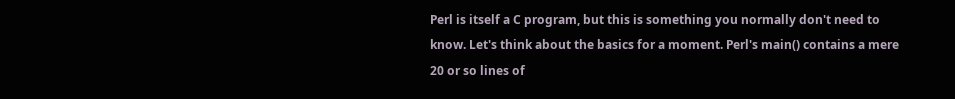Perl is itself a C program, but this is something you normally don't need to know. Let's think about the basics for a moment. Perl's main() contains a mere 20 or so lines of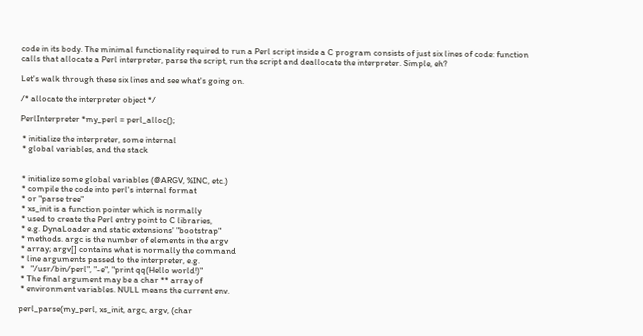code in its body. The minimal functionality required to run a Perl script inside a C program consists of just six lines of code: function calls that allocate a Perl interpreter, parse the script, run the script and deallocate the interpreter. Simple, eh?

Let's walk through these six lines and see what's going on.

/* allocate the interpreter object */

PerlInterpreter *my_perl = perl_alloc();

 * initialize the interpreter, some internal
 * global variables, and the stack


 * initialize some global variables (@ARGV, %INC, etc.)
 * compile the code into perl's internal format
 * or "parse tree"
 * xs_init is a function pointer which is normally
 * used to create the Perl entry point to C libraries,
 * e.g. DynaLoader and static extensions' "bootstrap"
 * methods. argc is the number of elements in the argv
 * array; argv[] contains what is normally the command
 * line arguments passed to the interpreter, e.g.
 *   "/usr/bin/perl", "-e", "print qq(Hello world!)"
 * The final argument may be a char ** array of
 * environment variables. NULL means the current env.

perl_parse(my_perl, xs_init, argc, argv, (char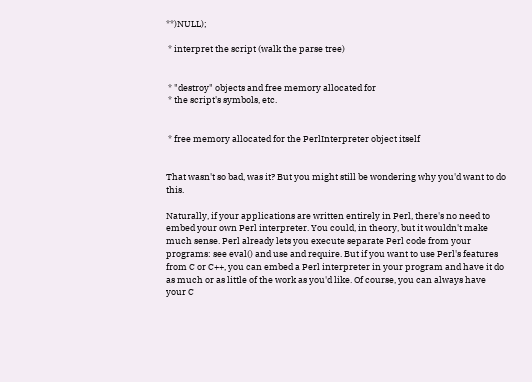**)NULL);

 * interpret the script (walk the parse tree)


 * "destroy" objects and free memory allocated for
 * the script's symbols, etc.


 * free memory allocated for the PerlInterpreter object itself


That wasn't so bad, was it? But you might still be wondering why you'd want to do this.

Naturally, if your applications are written entirely in Perl, there's no need to embed your own Perl interpreter. You could, in theory, but it wouldn't make much sense. Perl already lets you execute separate Perl code from your programs: see eval() and use and require. But if you want to use Perl's features from C or C++, you can embed a Perl interpreter in your program and have it do as much or as little of the work as you'd like. Of course, you can always have your C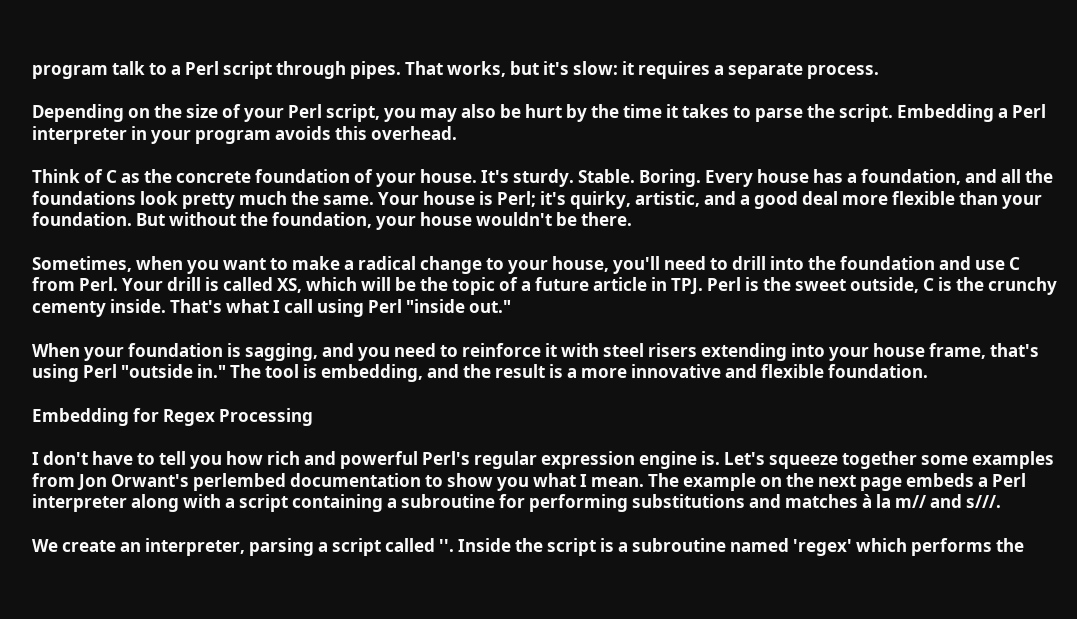program talk to a Perl script through pipes. That works, but it's slow: it requires a separate process.

Depending on the size of your Perl script, you may also be hurt by the time it takes to parse the script. Embedding a Perl interpreter in your program avoids this overhead.

Think of C as the concrete foundation of your house. It's sturdy. Stable. Boring. Every house has a foundation, and all the foundations look pretty much the same. Your house is Perl; it's quirky, artistic, and a good deal more flexible than your foundation. But without the foundation, your house wouldn't be there.

Sometimes, when you want to make a radical change to your house, you'll need to drill into the foundation and use C from Perl. Your drill is called XS, which will be the topic of a future article in TPJ. Perl is the sweet outside, C is the crunchy cementy inside. That's what I call using Perl "inside out."

When your foundation is sagging, and you need to reinforce it with steel risers extending into your house frame, that's using Perl "outside in." The tool is embedding, and the result is a more innovative and flexible foundation.

Embedding for Regex Processing

I don't have to tell you how rich and powerful Perl's regular expression engine is. Let's squeeze together some examples from Jon Orwant's perlembed documentation to show you what I mean. The example on the next page embeds a Perl interpreter along with a script containing a subroutine for performing substitutions and matches à la m// and s///.

We create an interpreter, parsing a script called ''. Inside the script is a subroutine named 'regex' which performs the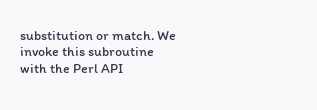substitution or match. We invoke this subroutine with the Perl API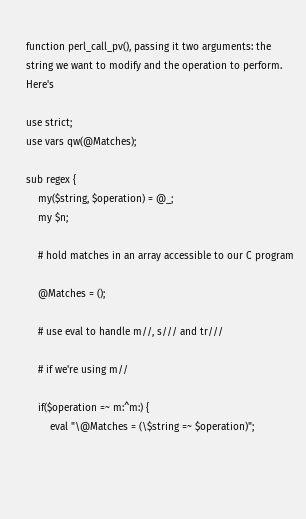function perl_call_pv(), passing it two arguments: the string we want to modify and the operation to perform. Here's

use strict;
use vars qw(@Matches);

sub regex {
    my($string, $operation) = @_;
    my $n;

    # hold matches in an array accessible to our C program

    @Matches = ();

    # use eval to handle m//, s/// and tr///

    # if we're using m//

    if($operation =~ m:^m:) {
        eval "\@Matches = (\$string =~ $operation)";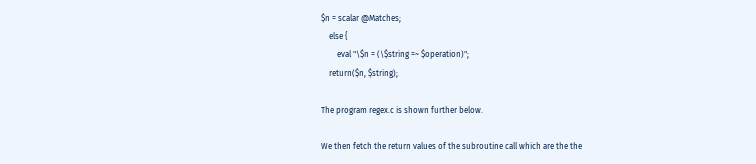$n = scalar @Matches;
    else {
        eval "\$n = (\$string =~ $operation)";
    return($n, $string);

The program regex.c is shown further below.

We then fetch the return values of the subroutine call which are the the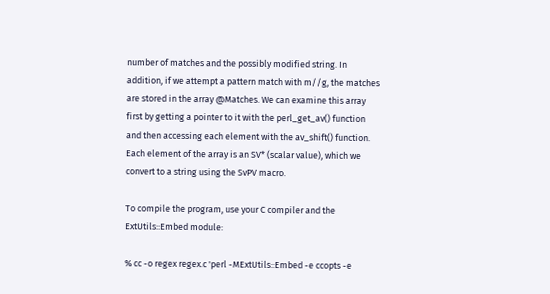number of matches and the possibly modified string. In addition, if we attempt a pattern match with m//g, the matches are stored in the array @Matches. We can examine this array first by getting a pointer to it with the perl_get_av() function and then accessing each element with the av_shift() function. Each element of the array is an SV* (scalar value), which we convert to a string using the SvPV macro.

To compile the program, use your C compiler and the ExtUtils::Embed module:

% cc -o regex regex.c 'perl -MExtUtils::Embed -e ccopts -e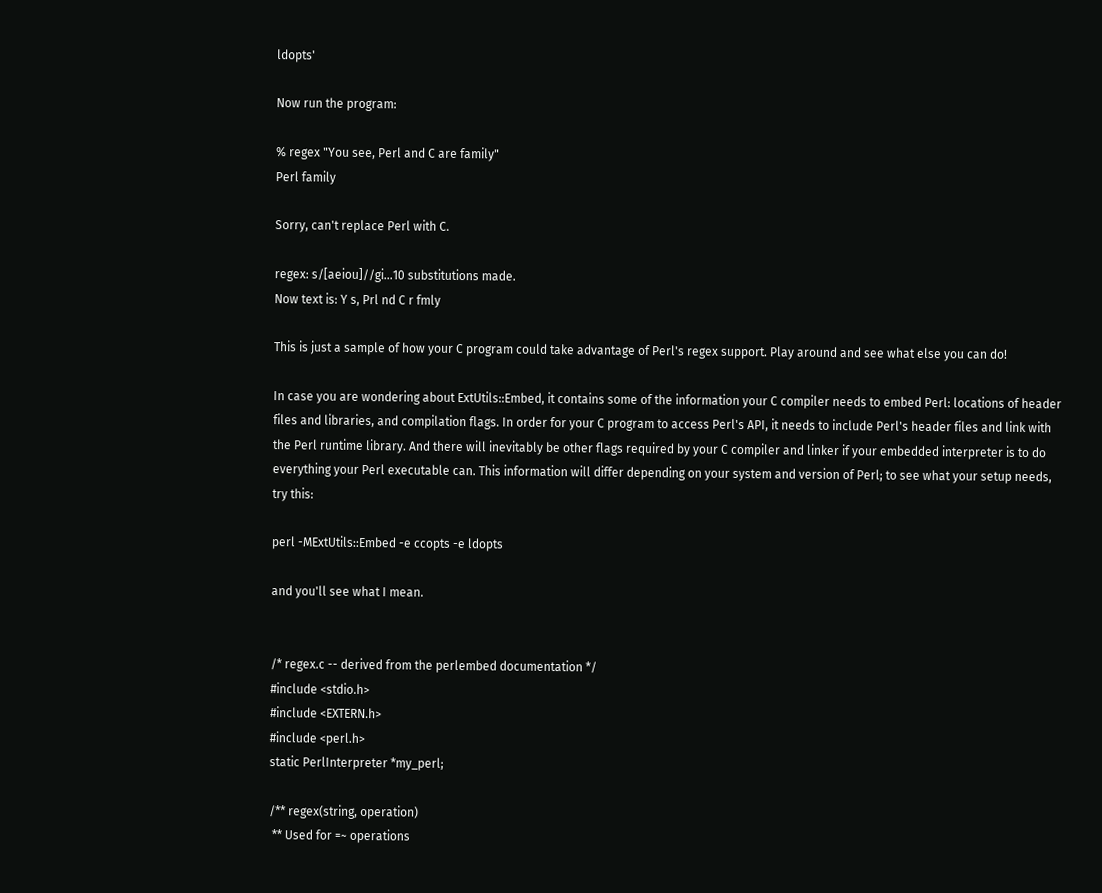ldopts'

Now run the program:

% regex "You see, Perl and C are family"
Perl family

Sorry, can't replace Perl with C.

regex: s/[aeiou]//gi...10 substitutions made.
Now text is: Y s, Prl nd C r fmly

This is just a sample of how your C program could take advantage of Perl's regex support. Play around and see what else you can do!

In case you are wondering about ExtUtils::Embed, it contains some of the information your C compiler needs to embed Perl: locations of header files and libraries, and compilation flags. In order for your C program to access Perl's API, it needs to include Perl's header files and link with the Perl runtime library. And there will inevitably be other flags required by your C compiler and linker if your embedded interpreter is to do everything your Perl executable can. This information will differ depending on your system and version of Perl; to see what your setup needs, try this:

perl -MExtUtils::Embed -e ccopts -e ldopts

and you'll see what I mean.


/* regex.c -- derived from the perlembed documentation */
#include <stdio.h>
#include <EXTERN.h>
#include <perl.h>
static PerlInterpreter *my_perl;

/** regex(string, operation)
 ** Used for =~ operations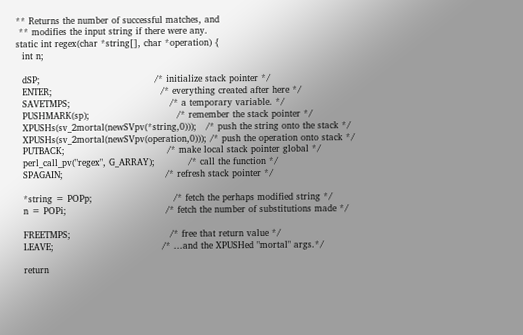** Returns the number of successful matches, and
 ** modifies the input string if there were any.
static int regex(char *string[], char *operation) {
  int n;

  dSP;                                      /* initialize stack pointer */
  ENTER;                                    /* everything created after here */
  SAVETMPS;                                 /* a temporary variable. */
  PUSHMARK(sp);                             /* remember the stack pointer */
  XPUSHs(sv_2mortal(newSVpv(*string,0)));   /* push the string onto the stack */
  XPUSHs(sv_2mortal(newSVpv(operation,0))); /* push the operation onto stack */
  PUTBACK;                                  /* make local stack pointer global */
  perl_call_pv("regex", G_ARRAY);           /* call the function */
  SPAGAIN;                                  /* refresh stack pointer */

  *string = POPp;                           /* fetch the perhaps modified string */
  n = POPi;                                 /* fetch the number of substitutions made */

  FREETMPS;                                 /* free that return value */
  LEAVE;                                    /* ...and the XPUSHed "mortal" args.*/

  return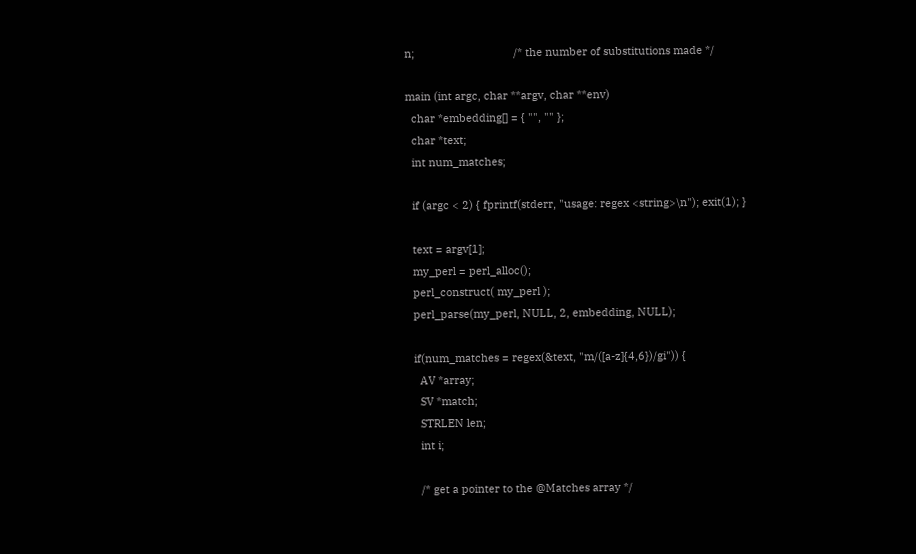n;                                 /* the number of substitutions made */

main (int argc, char **argv, char **env)
  char *embedding[] = { "", "" };
  char *text;
  int num_matches;

  if (argc < 2) { fprintf(stderr, "usage: regex <string>\n"); exit(1); }

  text = argv[1];
  my_perl = perl_alloc();
  perl_construct( my_perl );
  perl_parse(my_perl, NULL, 2, embedding, NULL);

  if(num_matches = regex(&text, "m/([a-z]{4,6})/gi")) {
    AV *array;
    SV *match;
    STRLEN len;
    int i;

    /* get a pointer to the @Matches array */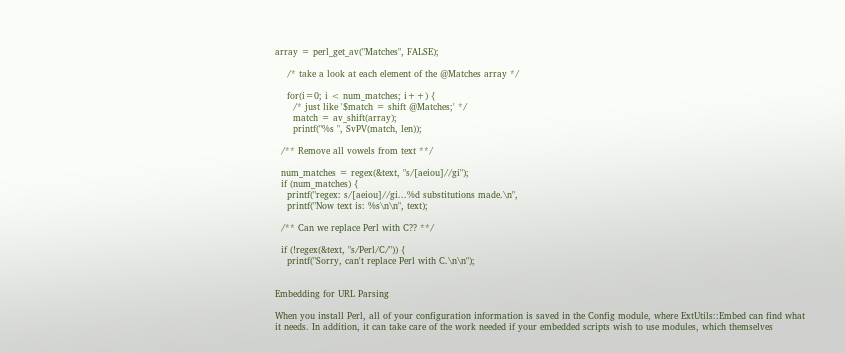array = perl_get_av("Matches", FALSE);

    /* take a look at each element of the @Matches array */

    for(i=0; i < num_matches; i++) {
      /* just like '$match = shift @Matches;' */
      match = av_shift(array);
      printf("%s ", SvPV(match, len));

  /** Remove all vowels from text **/

  num_matches = regex(&text, "s/[aeiou]//gi");
  if (num_matches) {
    printf("regex: s/[aeiou]//gi...%d substitutions made.\n",
    printf("Now text is: %s\n\n", text);

  /** Can we replace Perl with C?? **/

  if (!regex(&text, "s/Perl/C/")) {
    printf("Sorry, can't replace Perl with C.\n\n");


Embedding for URL Parsing

When you install Perl, all of your configuration information is saved in the Config module, where ExtUtils::Embed can find what it needs. In addition, it can take care of the work needed if your embedded scripts wish to use modules, which themselves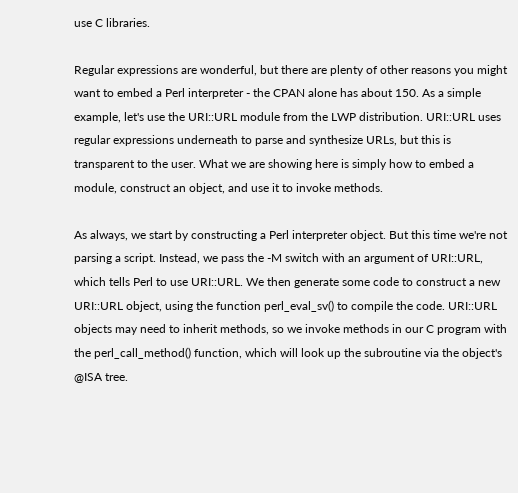use C libraries.

Regular expressions are wonderful, but there are plenty of other reasons you might want to embed a Perl interpreter - the CPAN alone has about 150. As a simple example, let's use the URI::URL module from the LWP distribution. URI::URL uses regular expressions underneath to parse and synthesize URLs, but this is transparent to the user. What we are showing here is simply how to embed a module, construct an object, and use it to invoke methods.

As always, we start by constructing a Perl interpreter object. But this time we're not parsing a script. Instead, we pass the -M switch with an argument of URI::URL, which tells Perl to use URI::URL. We then generate some code to construct a new URI::URL object, using the function perl_eval_sv() to compile the code. URI::URL objects may need to inherit methods, so we invoke methods in our C program with the perl_call_method() function, which will look up the subroutine via the object's @ISA tree.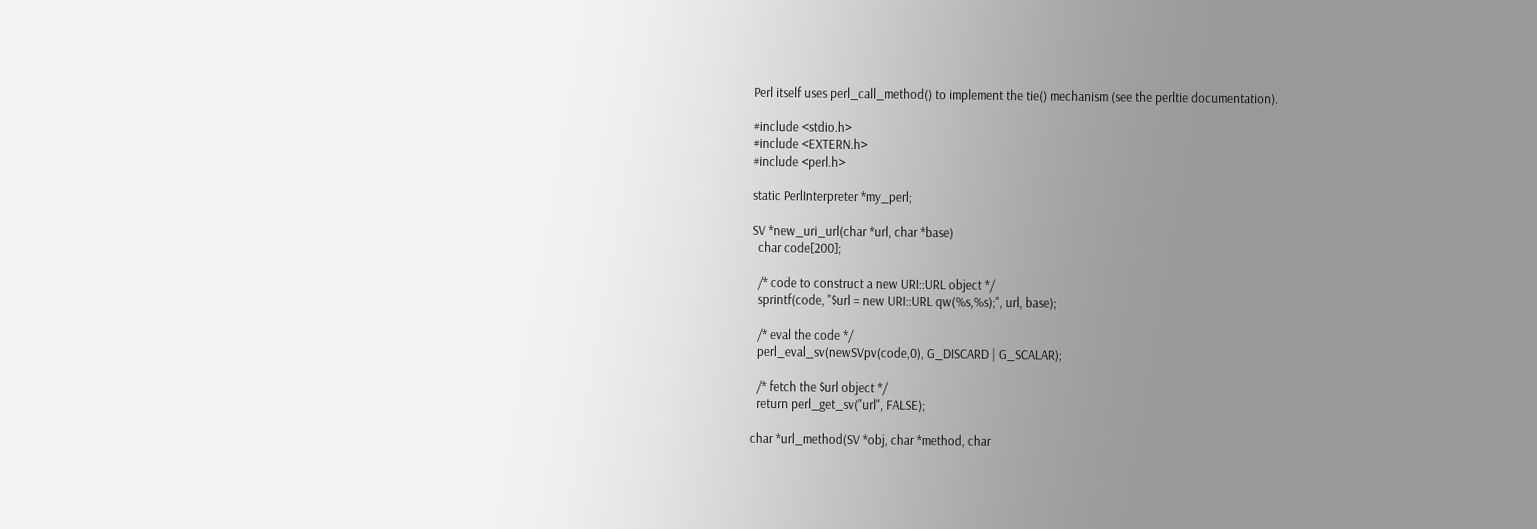Perl itself uses perl_call_method() to implement the tie() mechanism (see the perltie documentation).

#include <stdio.h>
#include <EXTERN.h>
#include <perl.h>

static PerlInterpreter *my_perl;

SV *new_uri_url(char *url, char *base)
  char code[200];

  /* code to construct a new URI::URL object */
  sprintf(code, "$url = new URI::URL qw(%s,%s);", url, base);

  /* eval the code */
  perl_eval_sv(newSVpv(code,0), G_DISCARD | G_SCALAR);

  /* fetch the $url object */
  return perl_get_sv("url", FALSE);

char *url_method(SV *obj, char *method, char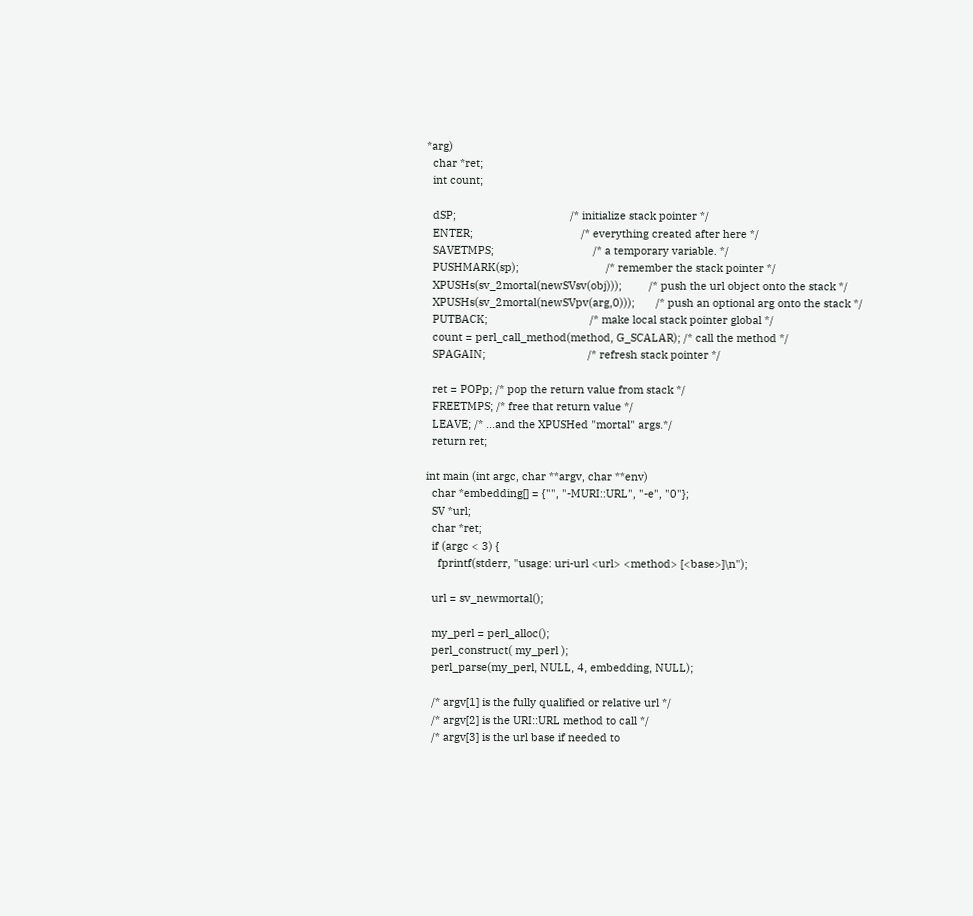*arg)
  char *ret;
  int count;

  dSP;                                      /* initialize stack pointer */
  ENTER;                                    /* everything created after here */
  SAVETMPS;                                 /* a temporary variable. */
  PUSHMARK(sp);                             /* remember the stack pointer */
  XPUSHs(sv_2mortal(newSVsv(obj)));         /* push the url object onto the stack */
  XPUSHs(sv_2mortal(newSVpv(arg,0)));       /* push an optional arg onto the stack */
  PUTBACK;                                  /* make local stack pointer global */
  count = perl_call_method(method, G_SCALAR); /* call the method */
  SPAGAIN;                                  /* refresh stack pointer */

  ret = POPp; /* pop the return value from stack */
  FREETMPS; /* free that return value */
  LEAVE; /* ...and the XPUSHed "mortal" args.*/
  return ret;

int main (int argc, char **argv, char **env)
  char *embedding[] = {"", "-MURI::URL", "-e", "0"};
  SV *url;
  char *ret;
  if (argc < 3) {
    fprintf(stderr, "usage: uri-url <url> <method> [<base>]\n");

  url = sv_newmortal();

  my_perl = perl_alloc();
  perl_construct( my_perl );
  perl_parse(my_perl, NULL, 4, embedding, NULL);

  /* argv[1] is the fully qualified or relative url */
  /* argv[2] is the URI::URL method to call */
  /* argv[3] is the url base if needed to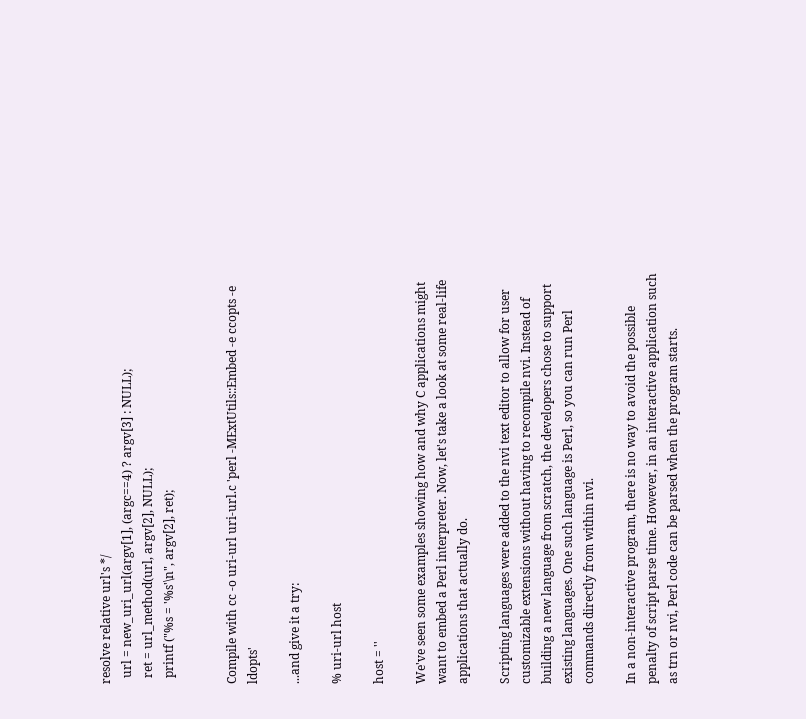resolve relative url's */
  url = new_uri_url(argv[1], (argc==4) ? argv[3] : NULL);
  ret = url_method(url, argv[2], NULL);
  printf ("%s = '%s'\n", argv[2], ret);


Compile with cc -o uri-url uri-url.c 'perl -MExtUtils::Embed -e ccopts -e ldopts'

...and give it a try:

% uri-url host

host = ''

We've seen some examples showing how and why C applications might want to embed a Perl interpreter. Now, let's take a look at some real-life applications that actually do.

Scripting languages were added to the nvi text editor to allow for user customizable extensions without having to recompile nvi. Instead of building a new language from scratch, the developers chose to support existing languages. One such language is Perl, so you can run Perl commands directly from within nvi.

In a non-interactive program, there is no way to avoid the possible penalty of script parse time. However, in an interactive application such as trn or nvi, Perl code can be parsed when the program starts.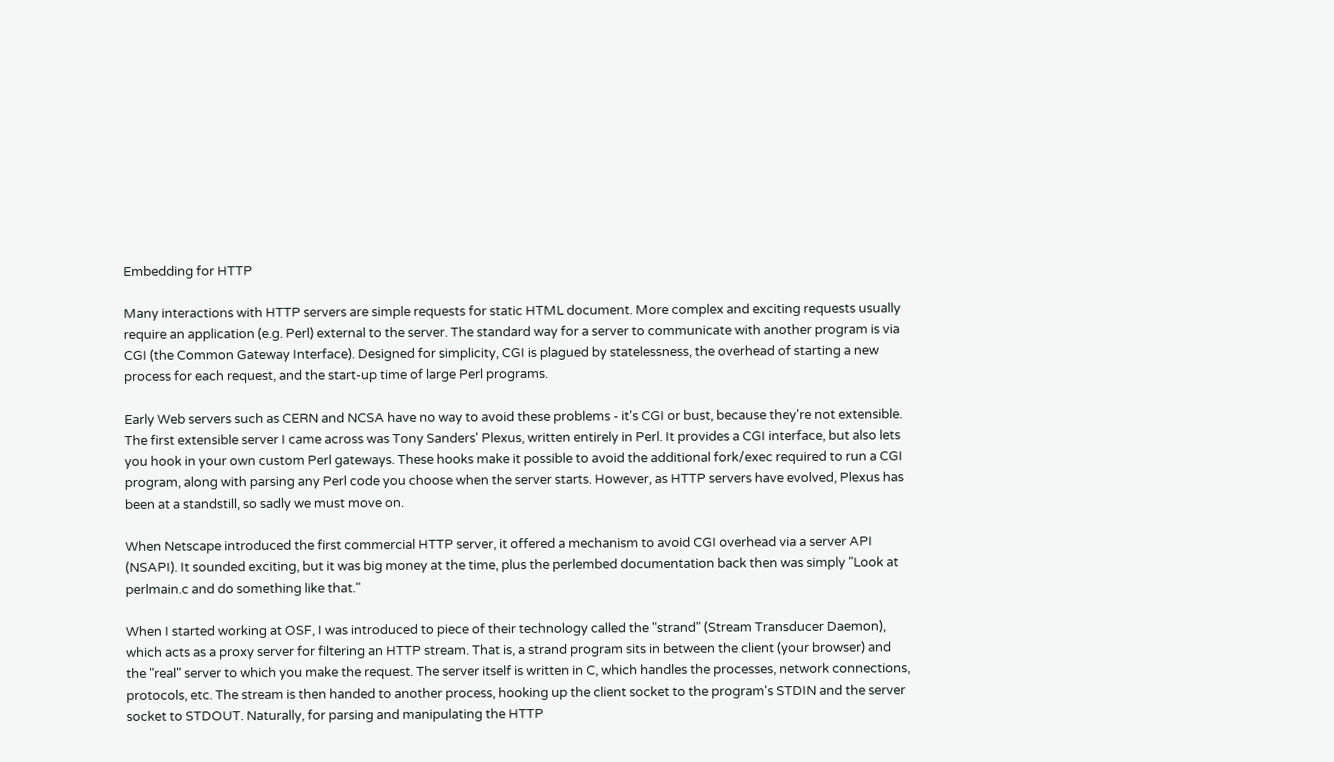Embedding for HTTP

Many interactions with HTTP servers are simple requests for static HTML document. More complex and exciting requests usually require an application (e.g. Perl) external to the server. The standard way for a server to communicate with another program is via CGI (the Common Gateway Interface). Designed for simplicity, CGI is plagued by statelessness, the overhead of starting a new process for each request, and the start-up time of large Perl programs.

Early Web servers such as CERN and NCSA have no way to avoid these problems - it's CGI or bust, because they're not extensible. The first extensible server I came across was Tony Sanders' Plexus, written entirely in Perl. It provides a CGI interface, but also lets you hook in your own custom Perl gateways. These hooks make it possible to avoid the additional fork/exec required to run a CGI program, along with parsing any Perl code you choose when the server starts. However, as HTTP servers have evolved, Plexus has been at a standstill, so sadly we must move on.

When Netscape introduced the first commercial HTTP server, it offered a mechanism to avoid CGI overhead via a server API (NSAPI). It sounded exciting, but it was big money at the time, plus the perlembed documentation back then was simply "Look at perlmain.c and do something like that."

When I started working at OSF, I was introduced to piece of their technology called the "strand" (Stream Transducer Daemon), which acts as a proxy server for filtering an HTTP stream. That is, a strand program sits in between the client (your browser) and the "real" server to which you make the request. The server itself is written in C, which handles the processes, network connections, protocols, etc. The stream is then handed to another process, hooking up the client socket to the program's STDIN and the server socket to STDOUT. Naturally, for parsing and manipulating the HTTP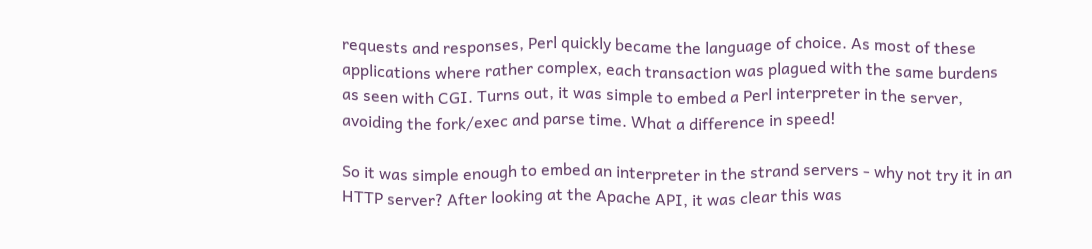requests and responses, Perl quickly became the language of choice. As most of these applications where rather complex, each transaction was plagued with the same burdens as seen with CGI. Turns out, it was simple to embed a Perl interpreter in the server, avoiding the fork/exec and parse time. What a difference in speed!

So it was simple enough to embed an interpreter in the strand servers - why not try it in an HTTP server? After looking at the Apache API, it was clear this was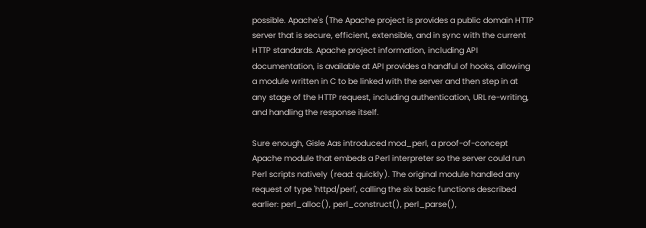possible. Apache's (The Apache project is provides a public domain HTTP server that is secure, efficient, extensible, and in sync with the current HTTP standards. Apache project information, including API documentation, is available at API provides a handful of hooks, allowing a module written in C to be linked with the server and then step in at any stage of the HTTP request, including authentication, URL re-writing, and handling the response itself.

Sure enough, Gisle Aas introduced mod_perl, a proof-of-concept Apache module that embeds a Perl interpreter so the server could run Perl scripts natively (read: quickly). The original module handled any request of type 'httpd/perl', calling the six basic functions described earlier: perl_alloc(), perl_construct(), perl_parse(),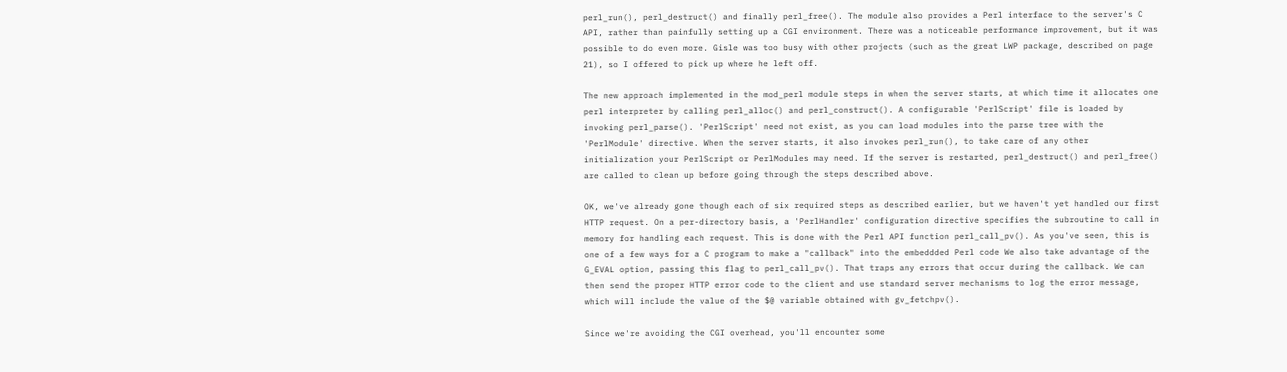perl_run(), perl_destruct() and finally perl_free(). The module also provides a Perl interface to the server's C API, rather than painfully setting up a CGI environment. There was a noticeable performance improvement, but it was possible to do even more. Gisle was too busy with other projects (such as the great LWP package, described on page 21), so I offered to pick up where he left off.

The new approach implemented in the mod_perl module steps in when the server starts, at which time it allocates one perl interpreter by calling perl_alloc() and perl_construct(). A configurable 'PerlScript' file is loaded by invoking perl_parse(). 'PerlScript' need not exist, as you can load modules into the parse tree with the 'PerlModule' directive. When the server starts, it also invokes perl_run(), to take care of any other initialization your PerlScript or PerlModules may need. If the server is restarted, perl_destruct() and perl_free() are called to clean up before going through the steps described above.

OK, we've already gone though each of six required steps as described earlier, but we haven't yet handled our first HTTP request. On a per-directory basis, a 'PerlHandler' configuration directive specifies the subroutine to call in memory for handling each request. This is done with the Perl API function perl_call_pv(). As you've seen, this is one of a few ways for a C program to make a "callback" into the embeddded Perl code We also take advantage of the G_EVAL option, passing this flag to perl_call_pv(). That traps any errors that occur during the callback. We can then send the proper HTTP error code to the client and use standard server mechanisms to log the error message, which will include the value of the $@ variable obtained with gv_fetchpv().

Since we're avoiding the CGI overhead, you'll encounter some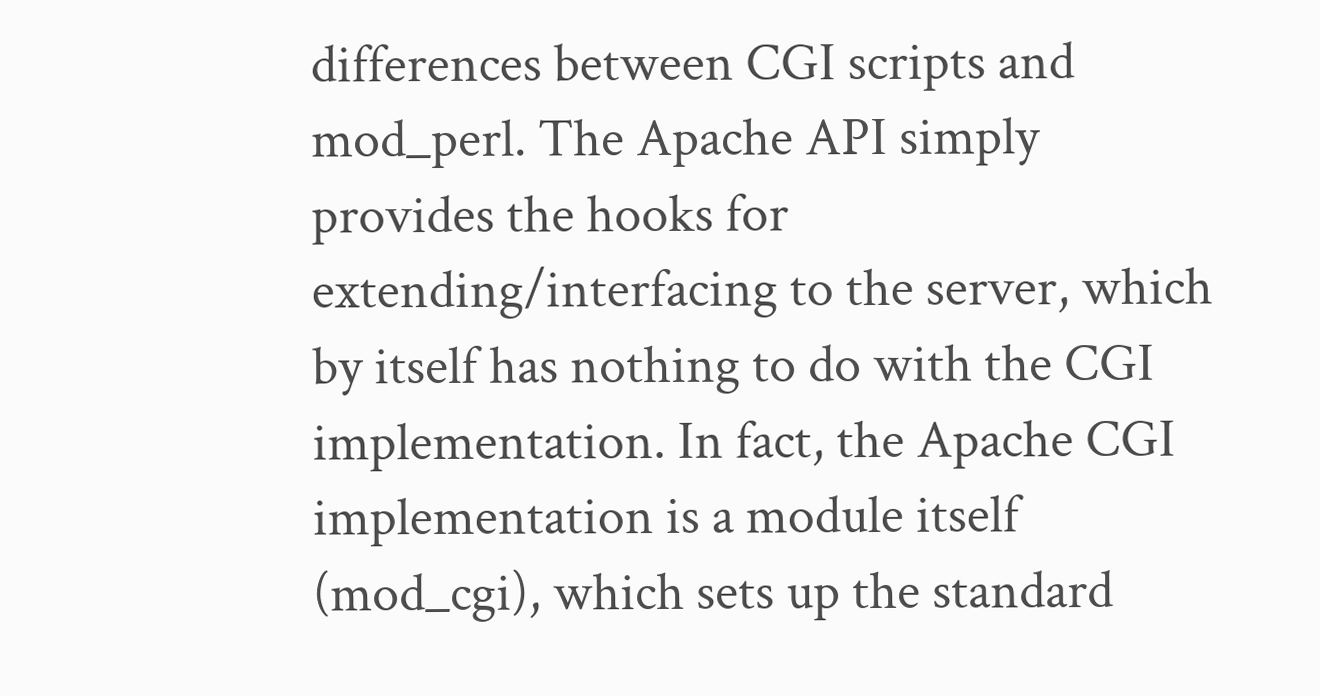differences between CGI scripts and mod_perl. The Apache API simply provides the hooks for extending/interfacing to the server, which by itself has nothing to do with the CGI implementation. In fact, the Apache CGI implementation is a module itself (mod_cgi), which sets up the standard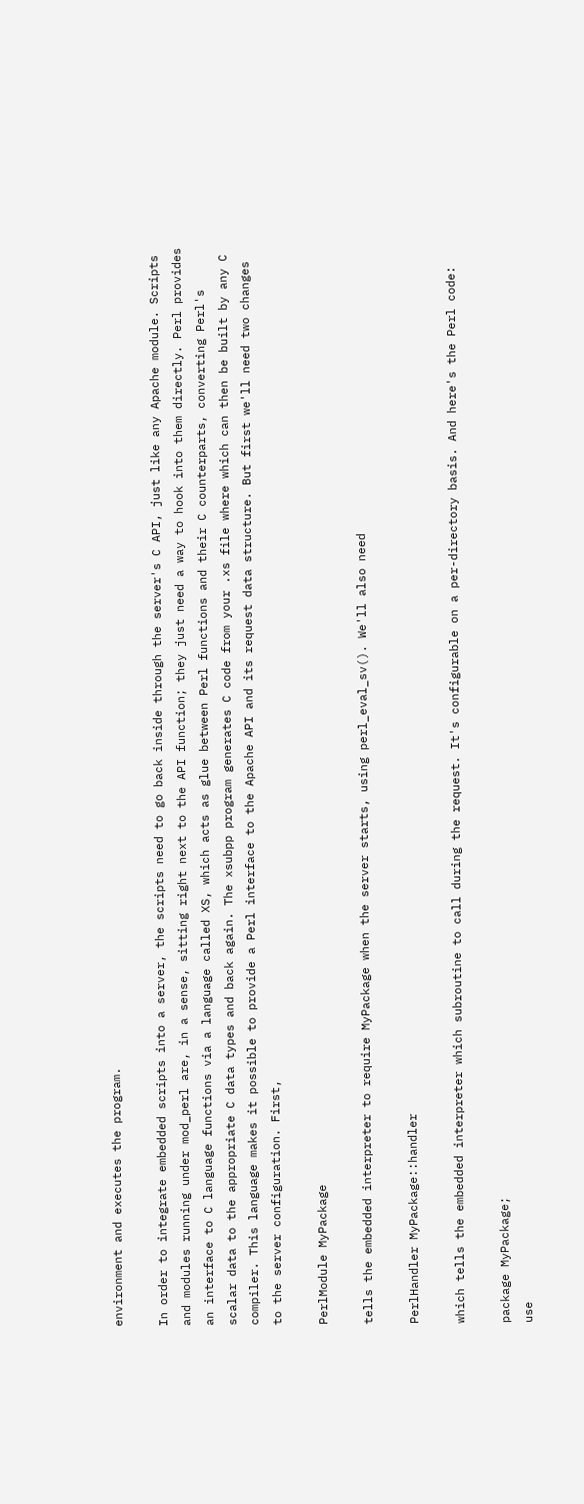environment and executes the program.

In order to integrate embedded scripts into a server, the scripts need to go back inside through the server's C API, just like any Apache module. Scripts and modules running under mod_perl are, in a sense, sitting right next to the API function; they just need a way to hook into them directly. Perl provides an interface to C language functions via a language called XS, which acts as glue between Perl functions and their C counterparts, converting Perl's scalar data to the appropriate C data types and back again. The xsubpp program generates C code from your .xs file where which can then be built by any C compiler. This language makes it possible to provide a Perl interface to the Apache API and its request data structure. But first we'll need two changes to the server configuration. First,

PerlModule MyPackage

tells the embedded interpreter to require MyPackage when the server starts, using perl_eval_sv(). We'll also need

PerlHandler MyPackage::handler

which tells the embedded interpreter which subroutine to call during the request. It's configurable on a per-directory basis. And here's the Perl code:

package MyPackage;
use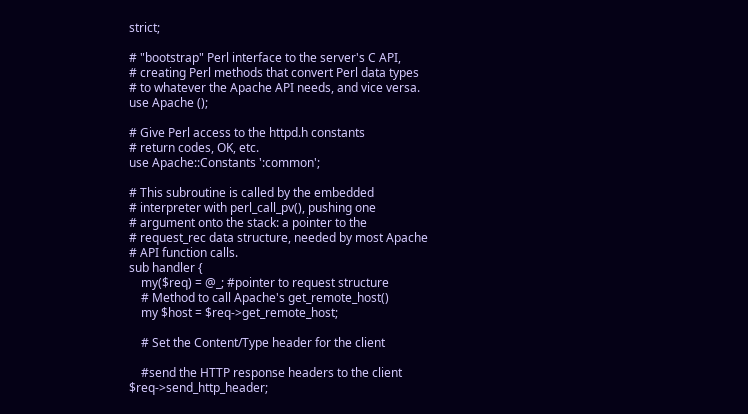strict;

# "bootstrap" Perl interface to the server's C API,
# creating Perl methods that convert Perl data types
# to whatever the Apache API needs, and vice versa.
use Apache ();

# Give Perl access to the httpd.h constants
# return codes, OK, etc.
use Apache::Constants ':common';

# This subroutine is called by the embedded
# interpreter with perl_call_pv(), pushing one
# argument onto the stack: a pointer to the
# request_rec data structure, needed by most Apache
# API function calls.
sub handler {
    my($req) = @_; #pointer to request structure
    # Method to call Apache's get_remote_host()
    my $host = $req->get_remote_host;

    # Set the Content/Type header for the client

    #send the HTTP response headers to the client     $req->send_http_header;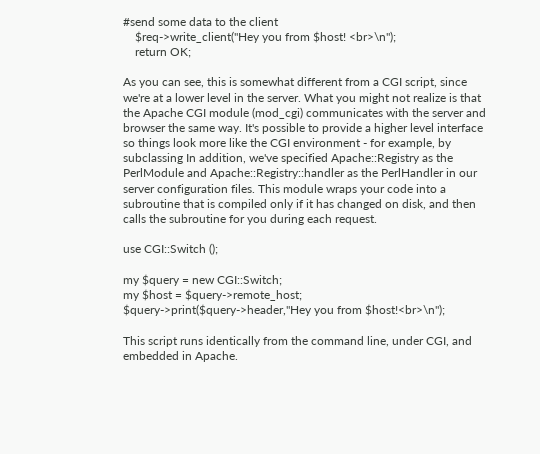#send some data to the client
    $req->write_client("Hey you from $host! <br>\n");
    return OK;

As you can see, this is somewhat different from a CGI script, since we're at a lower level in the server. What you might not realize is that the Apache CGI module (mod_cgi) communicates with the server and browser the same way. It's possible to provide a higher level interface so things look more like the CGI environment - for example, by subclassing In addition, we've specified Apache::Registry as the PerlModule and Apache::Registry::handler as the PerlHandler in our server configuration files. This module wraps your code into a subroutine that is compiled only if it has changed on disk, and then calls the subroutine for you during each request.

use CGI::Switch ();

my $query = new CGI::Switch;
my $host = $query->remote_host;
$query->print($query->header,"Hey you from $host!<br>\n");

This script runs identically from the command line, under CGI, and embedded in Apache.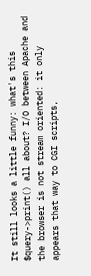It still looks a little funny: what's this $query->print() all about? I/O between Apache and the browser is not stream oriented: it only appears that way to CGI scripts,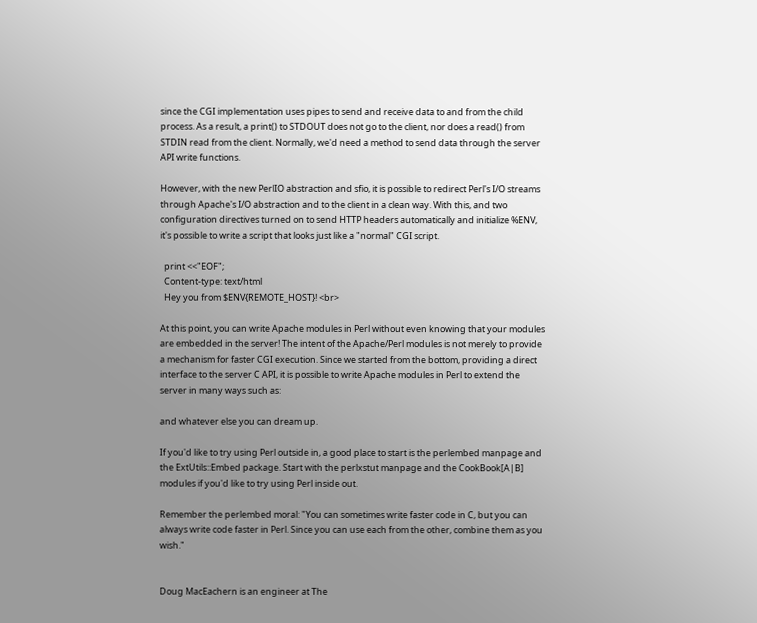since the CGI implementation uses pipes to send and receive data to and from the child process. As a result, a print() to STDOUT does not go to the client, nor does a read() from STDIN read from the client. Normally, we'd need a method to send data through the server API write functions.

However, with the new PerlIO abstraction and sfio, it is possible to redirect Perl's I/O streams through Apache's I/O abstraction and to the client in a clean way. With this, and two configuration directives turned on to send HTTP headers automatically and initialize %ENV, it's possible to write a script that looks just like a "normal" CGI script.

  print <<"EOF";
  Content-type: text/html
  Hey you from $ENV{REMOTE_HOST}! <br>

At this point, you can write Apache modules in Perl without even knowing that your modules are embedded in the server! The intent of the Apache/Perl modules is not merely to provide a mechanism for faster CGI execution. Since we started from the bottom, providing a direct interface to the server C API, it is possible to write Apache modules in Perl to extend the server in many ways such as:

and whatever else you can dream up.

If you'd like to try using Perl outside in, a good place to start is the perlembed manpage and the ExtUtils::Embed package. Start with the perlxstut manpage and the CookBook[A|B] modules if you'd like to try using Perl inside out.

Remember the perlembed moral: "You can sometimes write faster code in C, but you can always write code faster in Perl. Since you can use each from the other, combine them as you wish."


Doug MacEachern is an engineer at The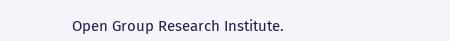Open Group Research Institute.